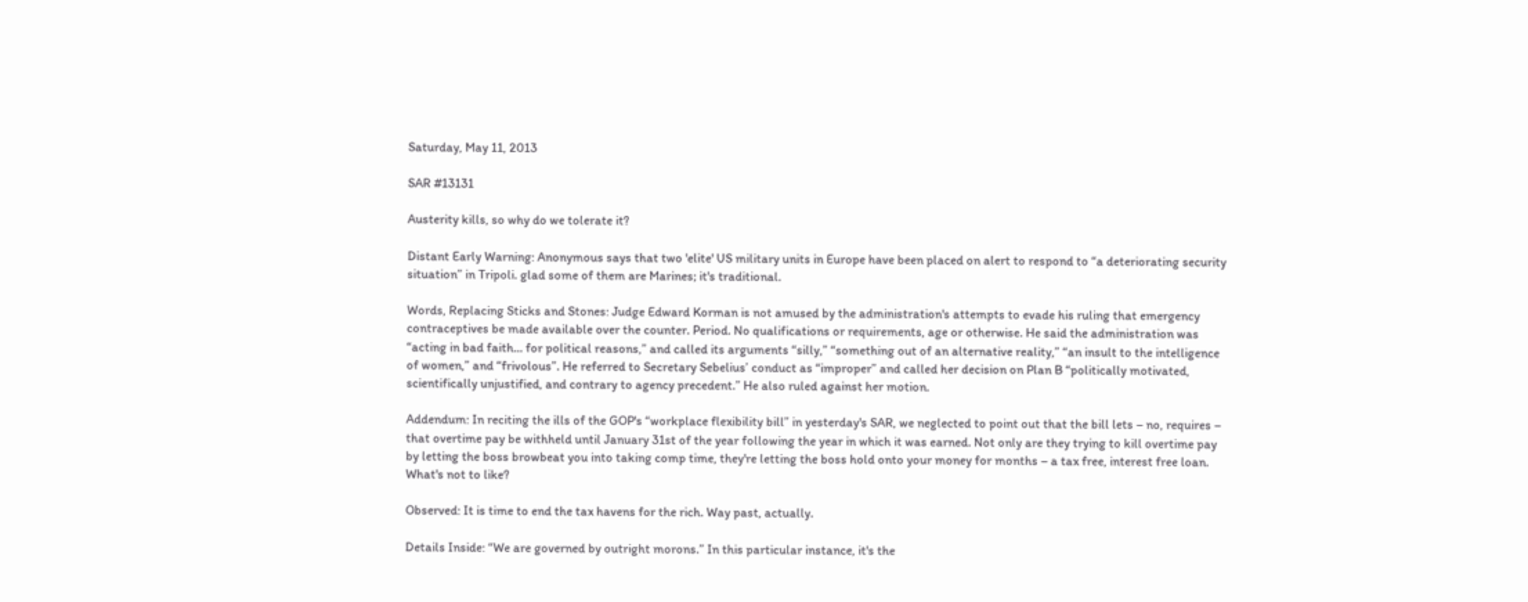Saturday, May 11, 2013

SAR #13131

Austerity kills, so why do we tolerate it?

Distant Early Warning: Anonymous says that two 'elite' US military units in Europe have been placed on alert to respond to “a deteriorating security situation” in Tripoli. glad some of them are Marines; it's traditional.

Words, Replacing Sticks and Stones: Judge Edward Korman is not amused by the administration's attempts to evade his ruling that emergency contraceptives be made available over the counter. Period. No qualifications or requirements, age or otherwise. He said the administration was “acting in bad faith... for political reasons,” and called its arguments “silly,” “something out of an alternative reality,” “an insult to the intelligence of women,” and “frivolous”. He referred to Secretary Sebelius’ conduct as “improper” and called her decision on Plan B “politically motivated, scientifically unjustified, and contrary to agency precedent.” He also ruled against her motion.

Addendum: In reciting the ills of the GOP's “workplace flexibility bill” in yesterday's SAR, we neglected to point out that the bill lets – no, requires – that overtime pay be withheld until January 31st of the year following the year in which it was earned. Not only are they trying to kill overtime pay by letting the boss browbeat you into taking comp time, they're letting the boss hold onto your money for months – a tax free, interest free loan. What's not to like?

Observed: It is time to end the tax havens for the rich. Way past, actually.

Details Inside: “We are governed by outright morons.” In this particular instance, it's the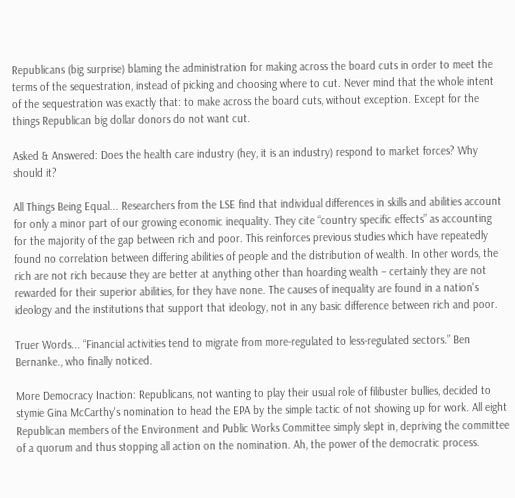Republicans (big surprise) blaming the administration for making across the board cuts in order to meet the terms of the sequestration, instead of picking and choosing where to cut. Never mind that the whole intent of the sequestration was exactly that: to make across the board cuts, without exception. Except for the things Republican big dollar donors do not want cut.

Asked & Answered: Does the health care industry (hey, it is an industry) respond to market forces? Why should it?

All Things Being Equal... Researchers from the LSE find that individual differences in skills and abilities account for only a minor part of our growing economic inequality. They cite “country specific effects” as accounting for the majority of the gap between rich and poor. This reinforces previous studies which have repeatedly found no correlation between differing abilities of people and the distribution of wealth. In other words, the rich are not rich because they are better at anything other than hoarding wealth – certainly they are not rewarded for their superior abilities, for they have none. The causes of inequality are found in a nation's ideology and the institutions that support that ideology, not in any basic difference between rich and poor.

Truer Words... “Financial activities tend to migrate from more-regulated to less-regulated sectors.” Ben Bernanke., who finally noticed.

More Democracy Inaction: Republicans, not wanting to play their usual role of filibuster bullies, decided to stymie Gina McCarthy's nomination to head the EPA by the simple tactic of not showing up for work. All eight Republican members of the Environment and Public Works Committee simply slept in, depriving the committee of a quorum and thus stopping all action on the nomination. Ah, the power of the democratic process.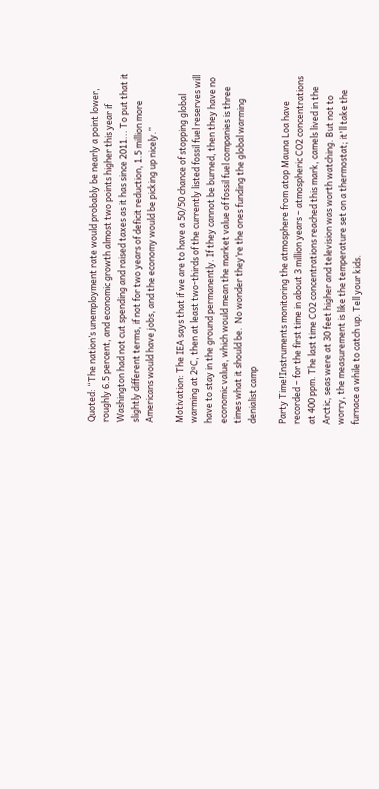Quoted: “The nation’s unemployment rate would probably be nearly a point lower, roughly 6.5 percent, and economic growth almost two points higher this year if Washington had not cut spending and raised taxes as it has since 2011... To put that it slightly different terms, if not for two years of deficit reduction, 1.5 million more Americans would have jobs, and the economy would be picking up nicely.”

Motivation: The IEA says that if we are to have a 50/50 chance of stopping global warming at 2ºC, then at least two-thirds of the currently listed fossil fuel reserves will have to stay in the ground permanently. If they cannot be burned, then they have no economic value, which would mean the market value of fossil fuel companies is three times what it should be.  No wonder they’re the ones funding the global warming denialist camp

Party Time!Instruments monitoring the atmosphere from atop Mauna Loa have recorded – for the first time in about 3 million years – atmospheric CO2 concentrations at 400 ppm. The last time CO2 concentrations reached this mark, camels lived in the Arctic, seas were at 30 feet higher and television was worth watching. But not to worry, the measurement is like the temperature set on a thermostat; it'll take the furnace a while to catch up. Tell your kids.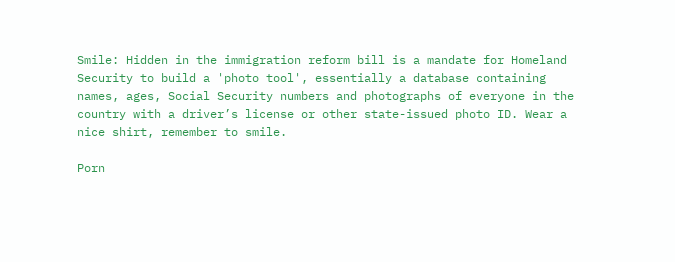Smile: Hidden in the immigration reform bill is a mandate for Homeland Security to build a 'photo tool', essentially a database containing names, ages, Social Security numbers and photographs of everyone in the country with a driver’s license or other state-issued photo ID. Wear a nice shirt, remember to smile.

Porn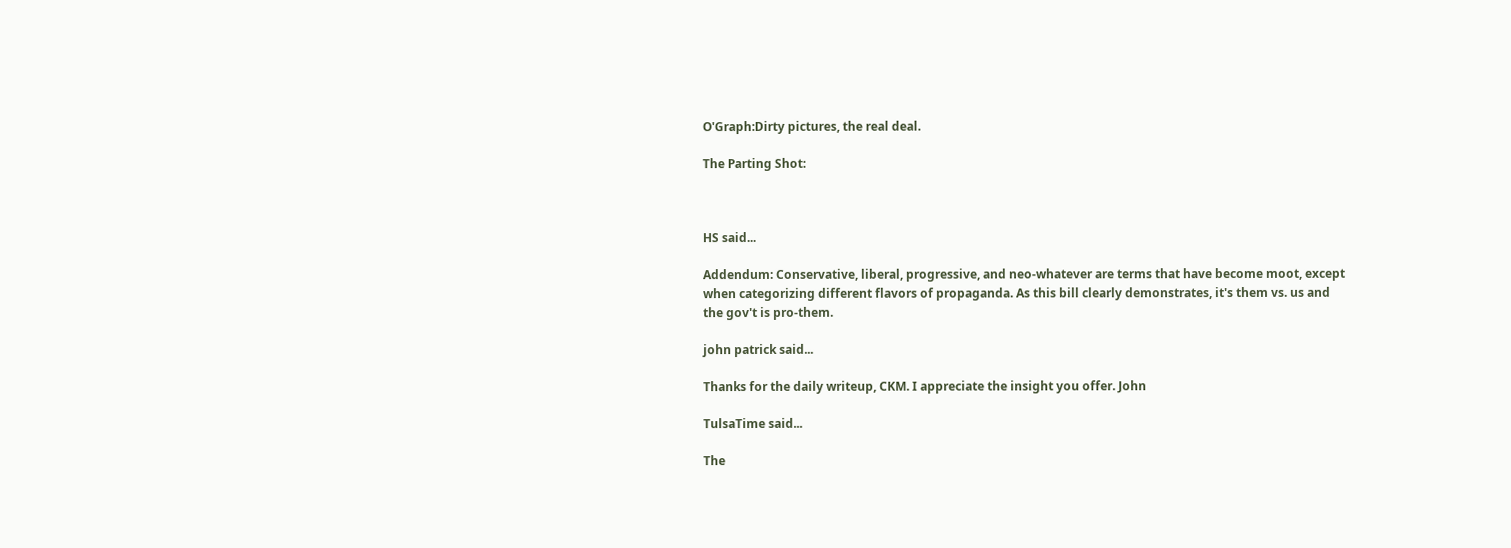O'Graph:Dirty pictures, the real deal.

The Parting Shot:



HS said...

Addendum: Conservative, liberal, progressive, and neo-whatever are terms that have become moot, except when categorizing different flavors of propaganda. As this bill clearly demonstrates, it's them vs. us and the gov't is pro-them.

john patrick said...

Thanks for the daily writeup, CKM. I appreciate the insight you offer. John

TulsaTime said...

The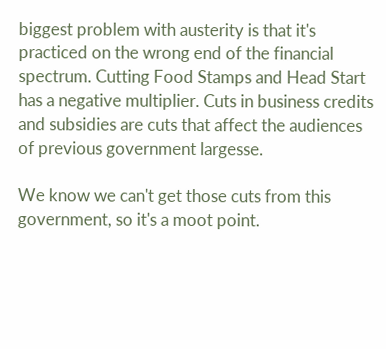biggest problem with austerity is that it's practiced on the wrong end of the financial spectrum. Cutting Food Stamps and Head Start has a negative multiplier. Cuts in business credits and subsidies are cuts that affect the audiences of previous government largesse.

We know we can't get those cuts from this government, so it's a moot point.